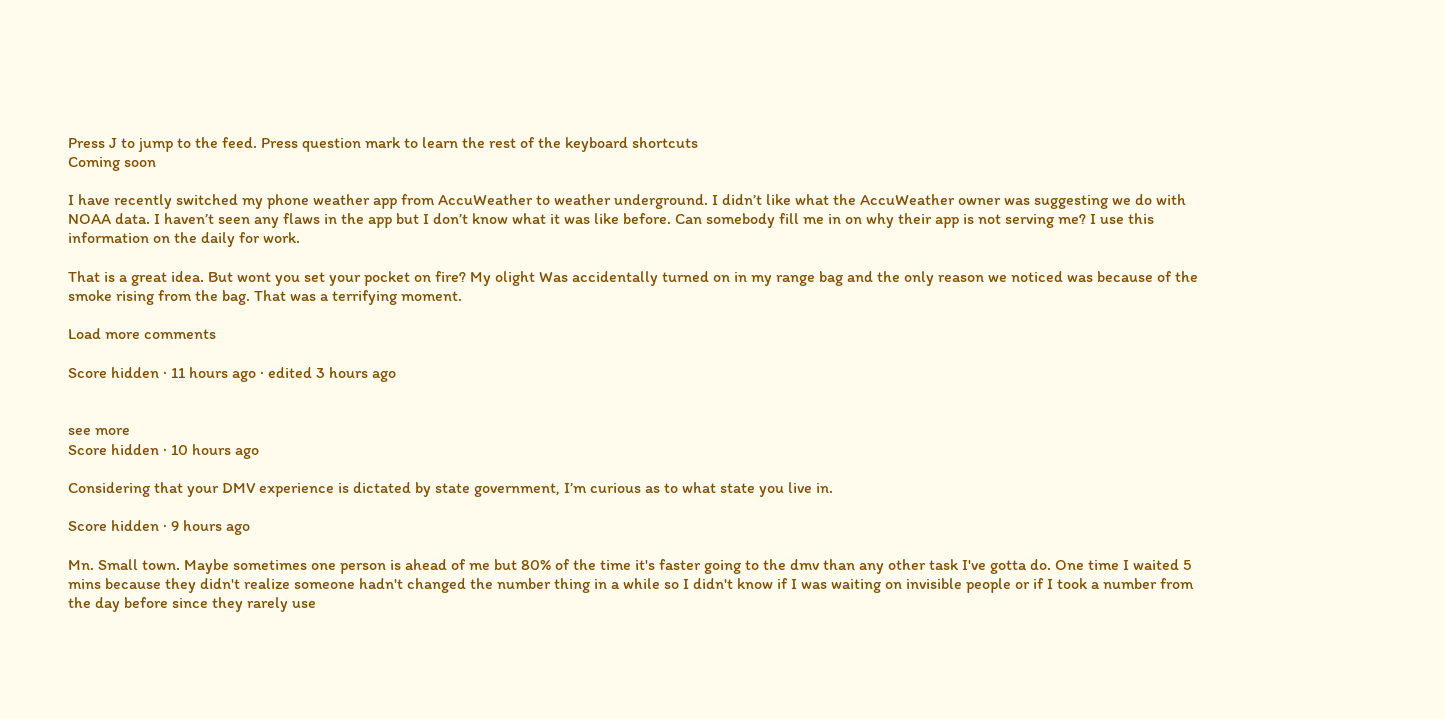Press J to jump to the feed. Press question mark to learn the rest of the keyboard shortcuts
Coming soon

I have recently switched my phone weather app from AccuWeather to weather underground. I didn’t like what the AccuWeather owner was suggesting we do with NOAA data. I haven’t seen any flaws in the app but I don’t know what it was like before. Can somebody fill me in on why their app is not serving me? I use this information on the daily for work.

That is a great idea. But wont you set your pocket on fire? My olight Was accidentally turned on in my range bag and the only reason we noticed was because of the smoke rising from the bag. That was a terrifying moment.

Load more comments

Score hidden · 11 hours ago · edited 3 hours ago


see more
Score hidden · 10 hours ago

Considering that your DMV experience is dictated by state government, I’m curious as to what state you live in.

Score hidden · 9 hours ago

Mn. Small town. Maybe sometimes one person is ahead of me but 80% of the time it's faster going to the dmv than any other task I've gotta do. One time I waited 5 mins because they didn't realize someone hadn't changed the number thing in a while so I didn't know if I was waiting on invisible people or if I took a number from the day before since they rarely use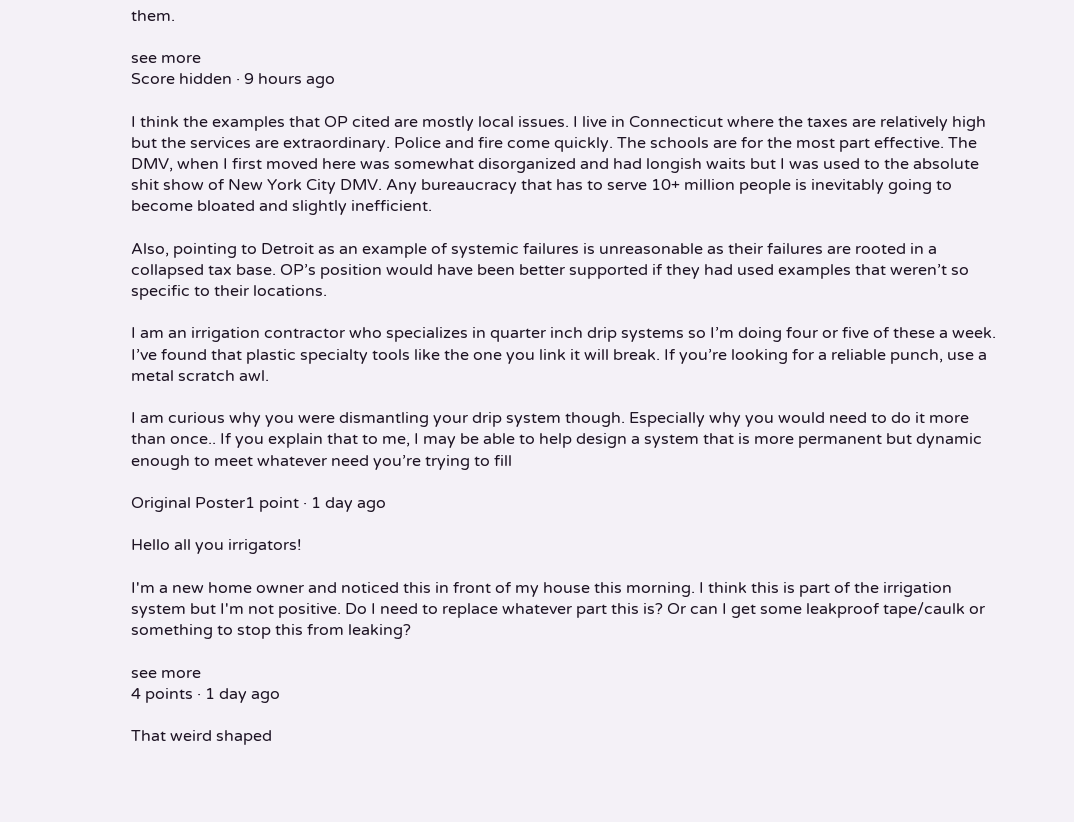them.

see more
Score hidden · 9 hours ago

I think the examples that OP cited are mostly local issues. I live in Connecticut where the taxes are relatively high but the services are extraordinary. Police and fire come quickly. The schools are for the most part effective. The DMV, when I first moved here was somewhat disorganized and had longish waits but I was used to the absolute shit show of New York City DMV. Any bureaucracy that has to serve 10+ million people is inevitably going to become bloated and slightly inefficient.

Also, pointing to Detroit as an example of systemic failures is unreasonable as their failures are rooted in a collapsed tax base. OP’s position would have been better supported if they had used examples that weren’t so specific to their locations.

I am an irrigation contractor who specializes in quarter inch drip systems so I’m doing four or five of these a week. I’ve found that plastic specialty tools like the one you link it will break. If you’re looking for a reliable punch, use a metal scratch awl.

I am curious why you were dismantling your drip system though. Especially why you would need to do it more than once.. If you explain that to me, I may be able to help design a system that is more permanent but dynamic enough to meet whatever need you’re trying to fill

Original Poster1 point · 1 day ago

Hello all you irrigators!

I'm a new home owner and noticed this in front of my house this morning. I think this is part of the irrigation system but I'm not positive. Do I need to replace whatever part this is? Or can I get some leakproof tape/caulk or something to stop this from leaking?

see more
4 points · 1 day ago

That weird shaped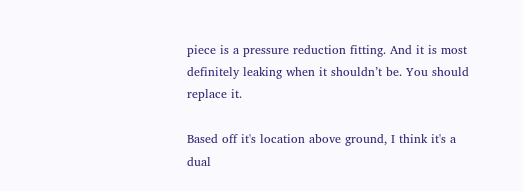piece is a pressure reduction fitting. And it is most definitely leaking when it shouldn’t be. You should replace it.

Based off it's location above ground, I think it's a dual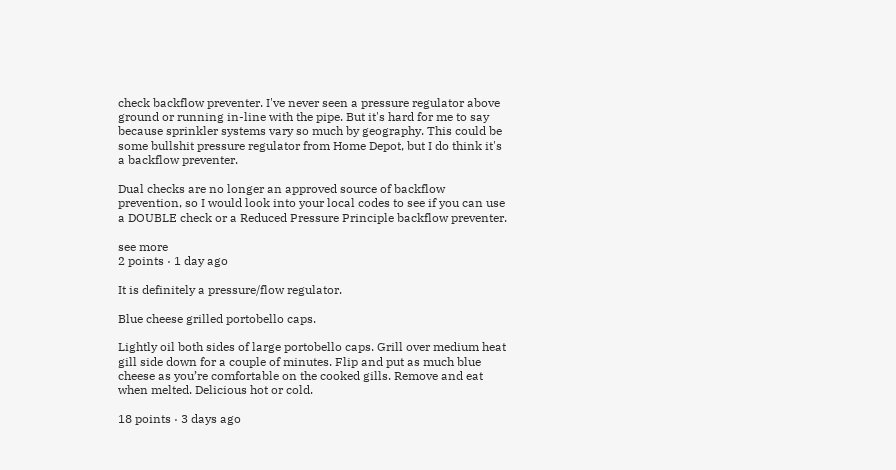check backflow preventer. I've never seen a pressure regulator above ground or running in-line with the pipe. But it's hard for me to say because sprinkler systems vary so much by geography. This could be some bullshit pressure regulator from Home Depot, but I do think it's a backflow preventer.

Dual checks are no longer an approved source of backflow prevention, so I would look into your local codes to see if you can use a DOUBLE check or a Reduced Pressure Principle backflow preventer.

see more
2 points · 1 day ago

It is definitely a pressure/flow regulator.

Blue cheese grilled portobello caps.

Lightly oil both sides of large portobello caps. Grill over medium heat gill side down for a couple of minutes. Flip and put as much blue cheese as you’re comfortable on the cooked gills. Remove and eat when melted. Delicious hot or cold.

18 points · 3 days ago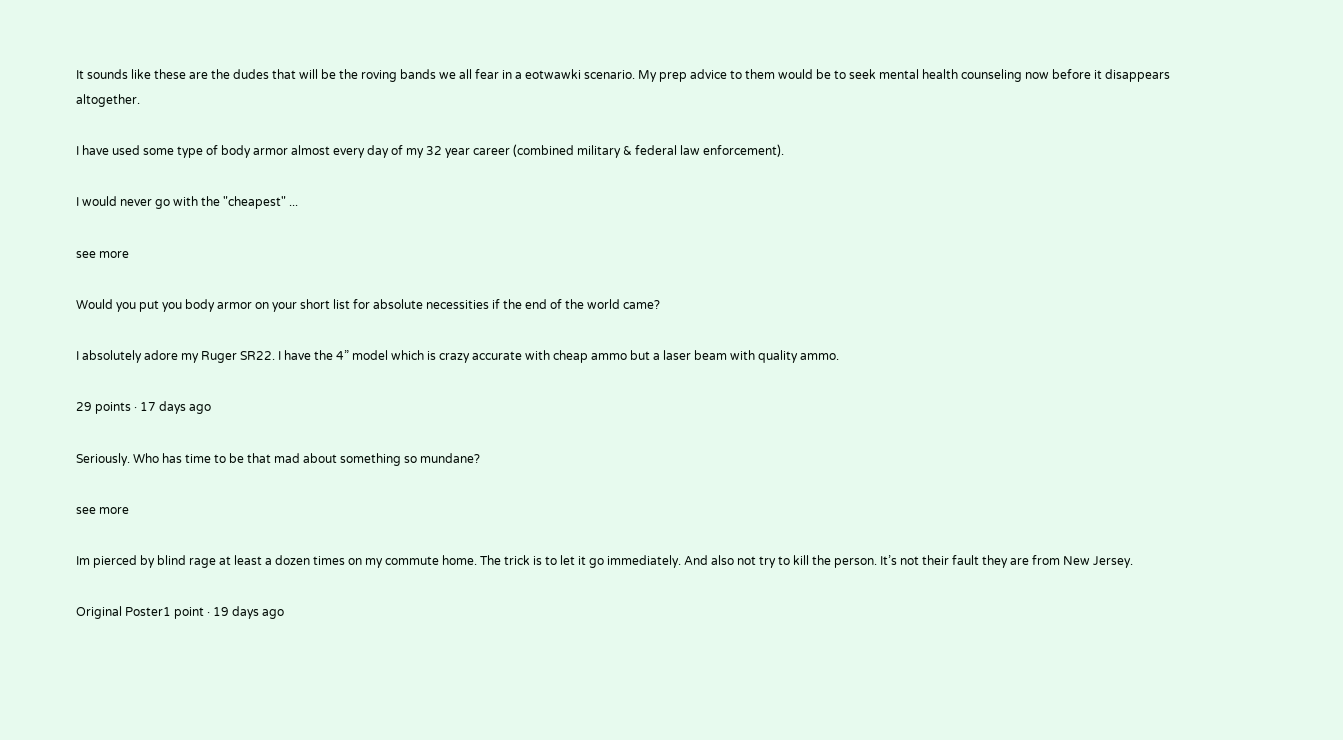It sounds like these are the dudes that will be the roving bands we all fear in a eotwawki scenario. My prep advice to them would be to seek mental health counseling now before it disappears altogether.

I have used some type of body armor almost every day of my 32 year career (combined military & federal law enforcement).

I would never go with the "cheapest" ...

see more

Would you put you body armor on your short list for absolute necessities if the end of the world came?

I absolutely adore my Ruger SR22. I have the 4” model which is crazy accurate with cheap ammo but a laser beam with quality ammo.

29 points · 17 days ago

Seriously. Who has time to be that mad about something so mundane?

see more

Im pierced by blind rage at least a dozen times on my commute home. The trick is to let it go immediately. And also not try to kill the person. It’s not their fault they are from New Jersey.

Original Poster1 point · 19 days ago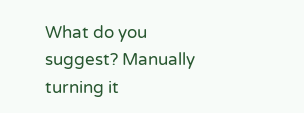What do you suggest? Manually turning it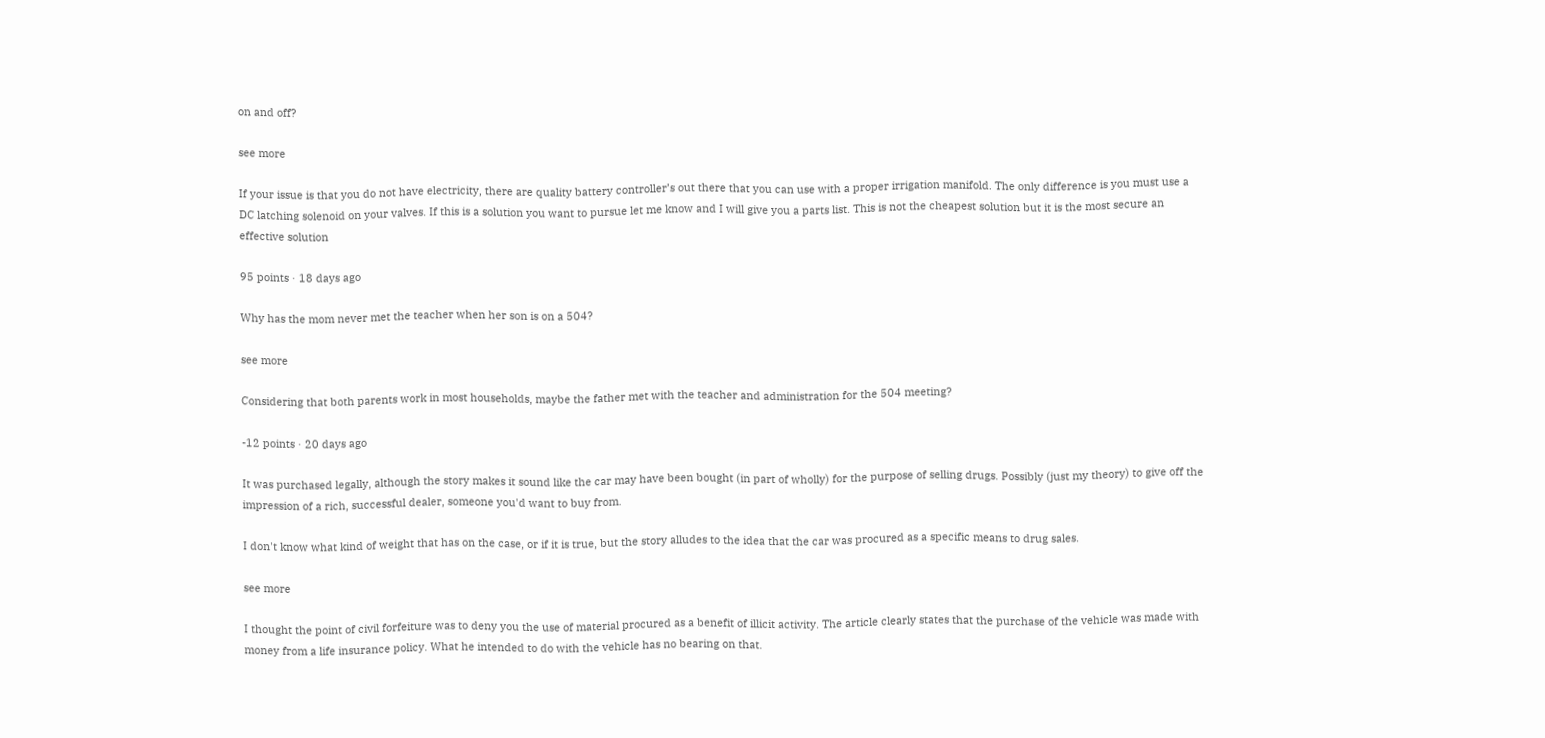on and off?

see more

If your issue is that you do not have electricity, there are quality battery controller’s out there that you can use with a proper irrigation manifold. The only difference is you must use a DC latching solenoid on your valves. If this is a solution you want to pursue let me know and I will give you a parts list. This is not the cheapest solution but it is the most secure an effective solution

95 points · 18 days ago

Why has the mom never met the teacher when her son is on a 504?

see more

Considering that both parents work in most households, maybe the father met with the teacher and administration for the 504 meeting?

-12 points · 20 days ago

It was purchased legally, although the story makes it sound like the car may have been bought (in part of wholly) for the purpose of selling drugs. Possibly (just my theory) to give off the impression of a rich, successful dealer, someone you'd want to buy from.

I don't know what kind of weight that has on the case, or if it is true, but the story alludes to the idea that the car was procured as a specific means to drug sales.

see more

I thought the point of civil forfeiture was to deny you the use of material procured as a benefit of illicit activity. The article clearly states that the purchase of the vehicle was made with money from a life insurance policy. What he intended to do with the vehicle has no bearing on that.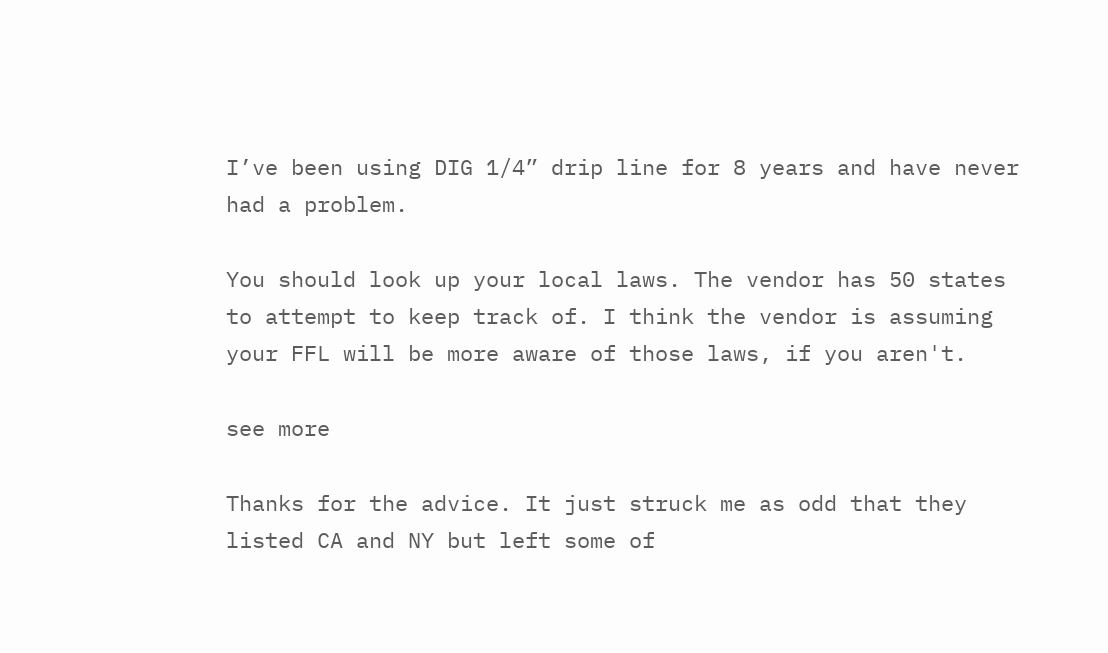I’ve been using DIG 1/4” drip line for 8 years and have never had a problem.

You should look up your local laws. The vendor has 50 states to attempt to keep track of. I think the vendor is assuming your FFL will be more aware of those laws, if you aren't.

see more

Thanks for the advice. It just struck me as odd that they listed CA and NY but left some of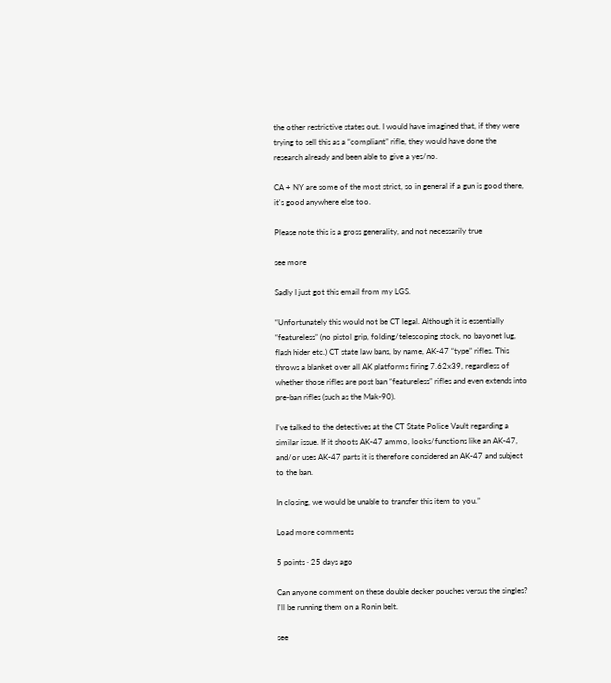the other restrictive states out. I would have imagined that, if they were trying to sell this as a “compliant” rifle, they would have done the research already and been able to give a yes/no.

CA + NY are some of the most strict, so in general if a gun is good there, it's good anywhere else too.

Please note this is a gross generality, and not necessarily true

see more

Sadly I just got this email from my LGS.

“Unfortunately this would not be CT legal. Although it is essentially “featureless” (no pistol grip, folding/telescoping stock, no bayonet lug, flash hider etc.) CT state law bans, by name, AK-47 “type” rifles. This throws a blanket over all AK platforms firing 7.62x39, regardless of whether those rifles are post ban “featureless” rifles and even extends into pre-ban rifles (such as the Mak-90).

I’ve talked to the detectives at the CT State Police Vault regarding a similar issue. If it shoots AK-47 ammo, looks/functions like an AK-47, and/or uses AK-47 parts it is therefore considered an AK-47 and subject to the ban.

In closing, we would be unable to transfer this item to you.”

Load more comments

5 points · 25 days ago

Can anyone comment on these double decker pouches versus the singles? I'll be running them on a Ronin belt.

see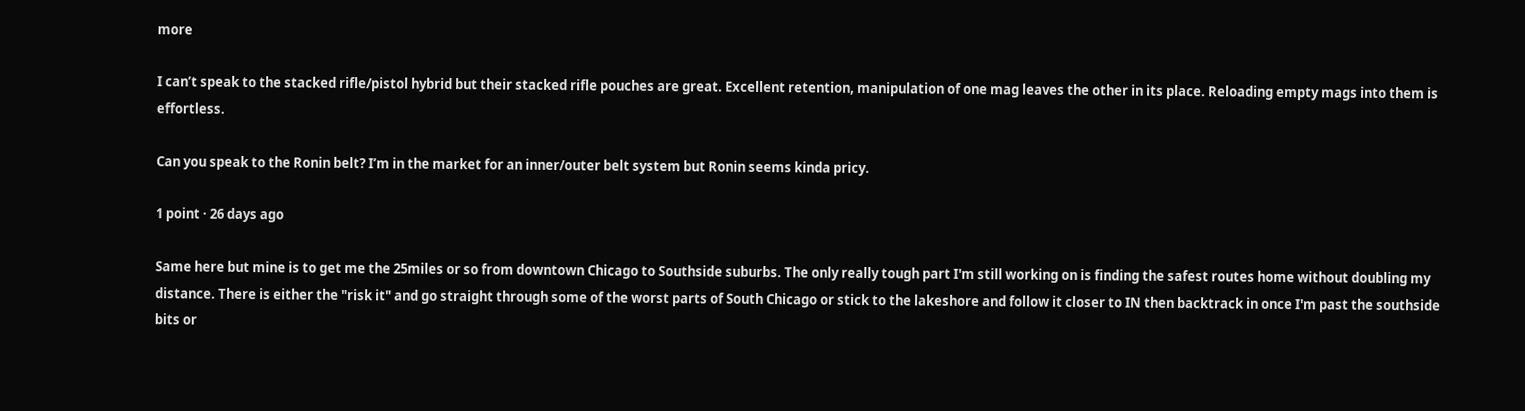more

I can’t speak to the stacked rifle/pistol hybrid but their stacked rifle pouches are great. Excellent retention, manipulation of one mag leaves the other in its place. Reloading empty mags into them is effortless.

Can you speak to the Ronin belt? I’m in the market for an inner/outer belt system but Ronin seems kinda pricy.

1 point · 26 days ago

Same here but mine is to get me the 25miles or so from downtown Chicago to Southside suburbs. The only really tough part I'm still working on is finding the safest routes home without doubling my distance. There is either the "risk it" and go straight through some of the worst parts of South Chicago or stick to the lakeshore and follow it closer to IN then backtrack in once I'm past the southside bits or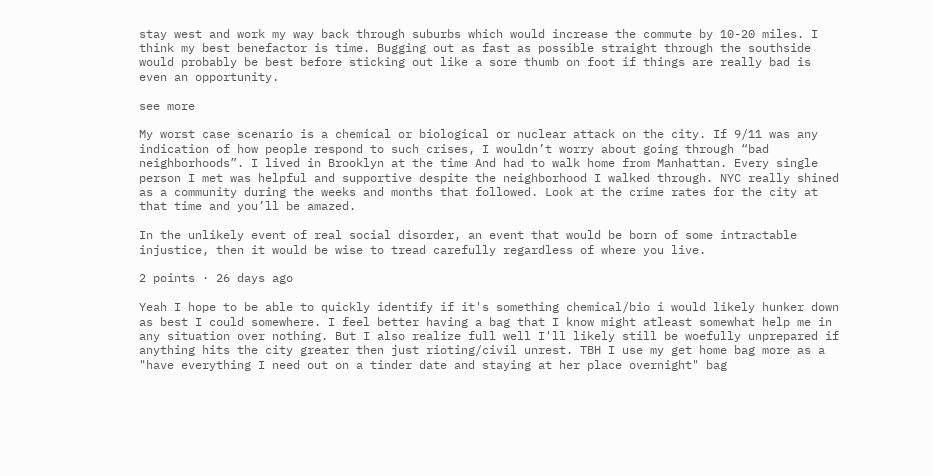stay west and work my way back through suburbs which would increase the commute by 10-20 miles. I think my best benefactor is time. Bugging out as fast as possible straight through the southside would probably be best before sticking out like a sore thumb on foot if things are really bad is even an opportunity.

see more

My worst case scenario is a chemical or biological or nuclear attack on the city. If 9/11 was any indication of how people respond to such crises, I wouldn’t worry about going through “bad neighborhoods”. I lived in Brooklyn at the time And had to walk home from Manhattan. Every single person I met was helpful and supportive despite the neighborhood I walked through. NYC really shined as a community during the weeks and months that followed. Look at the crime rates for the city at that time and you’ll be amazed.

In the unlikely event of real social disorder, an event that would be born of some intractable injustice, then it would be wise to tread carefully regardless of where you live.

2 points · 26 days ago

Yeah I hope to be able to quickly identify if it's something chemical/bio i would likely hunker down as best I could somewhere. I feel better having a bag that I know might atleast somewhat help me in any situation over nothing. But I also realize full well I'll likely still be woefully unprepared if anything hits the city greater then just rioting/civil unrest. TBH I use my get home bag more as a "have everything I need out on a tinder date and staying at her place overnight" bag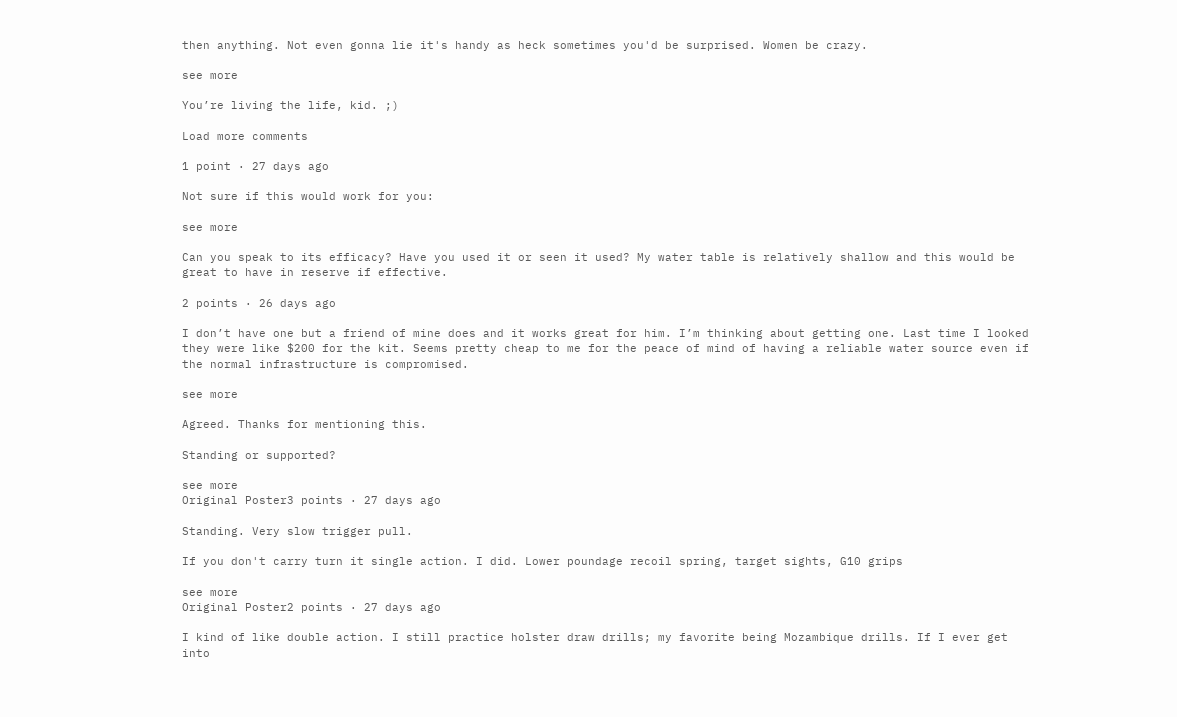then anything. Not even gonna lie it's handy as heck sometimes you'd be surprised. Women be crazy.

see more

You’re living the life, kid. ;)

Load more comments

1 point · 27 days ago

Not sure if this would work for you:

see more

Can you speak to its efficacy? Have you used it or seen it used? My water table is relatively shallow and this would be great to have in reserve if effective.

2 points · 26 days ago

I don’t have one but a friend of mine does and it works great for him. I’m thinking about getting one. Last time I looked they were like $200 for the kit. Seems pretty cheap to me for the peace of mind of having a reliable water source even if the normal infrastructure is compromised.

see more

Agreed. Thanks for mentioning this.

Standing or supported?

see more
Original Poster3 points · 27 days ago

Standing. Very slow trigger pull.

If you don't carry turn it single action. I did. Lower poundage recoil spring, target sights, G10 grips

see more
Original Poster2 points · 27 days ago

I kind of like double action. I still practice holster draw drills; my favorite being Mozambique drills. If I ever get into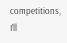competitions, I’ll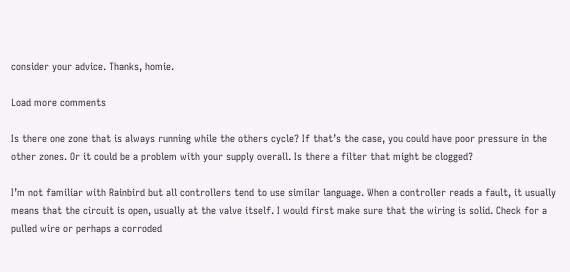consider your advice. Thanks, homie.

Load more comments

Is there one zone that is always running while the others cycle? If that’s the case, you could have poor pressure in the other zones. Or it could be a problem with your supply overall. Is there a filter that might be clogged?

I’m not familiar with Rainbird but all controllers tend to use similar language. When a controller reads a fault, it usually means that the circuit is open, usually at the valve itself. I would first make sure that the wiring is solid. Check for a pulled wire or perhaps a corroded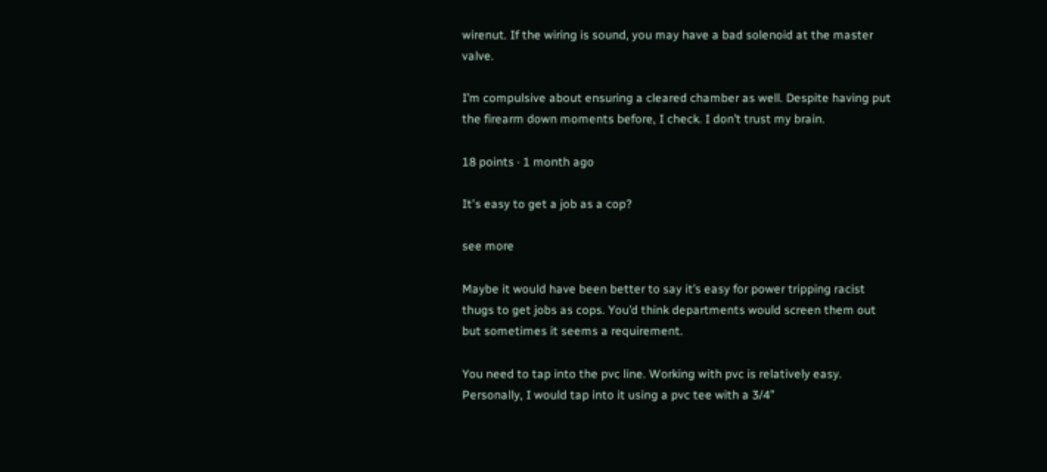wirenut. If the wiring is sound, you may have a bad solenoid at the master valve.

I’m compulsive about ensuring a cleared chamber as well. Despite having put the firearm down moments before, I check. I don’t trust my brain.

18 points · 1 month ago

It's easy to get a job as a cop?

see more

Maybe it would have been better to say it’s easy for power tripping racist thugs to get jobs as cops. You’d think departments would screen them out but sometimes it seems a requirement.

You need to tap into the pvc line. Working with pvc is relatively easy. Personally, I would tap into it using a pvc tee with a 3/4”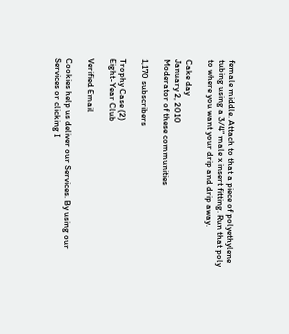female middle. Attach to that a piece of polyethylene tubing using a 3/4” male x insert fitting. Run that poly to where you want your drip and drip away.

Cake day
January 2, 2010
Moderator of these communities

1,170 subscribers

Trophy Case (2)
Eight-Year Club

Verified Email

Cookies help us deliver our Services. By using our Services or clicking I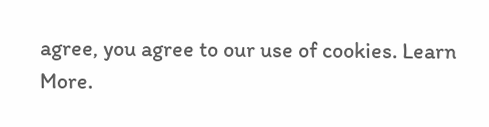agree, you agree to our use of cookies. Learn More.